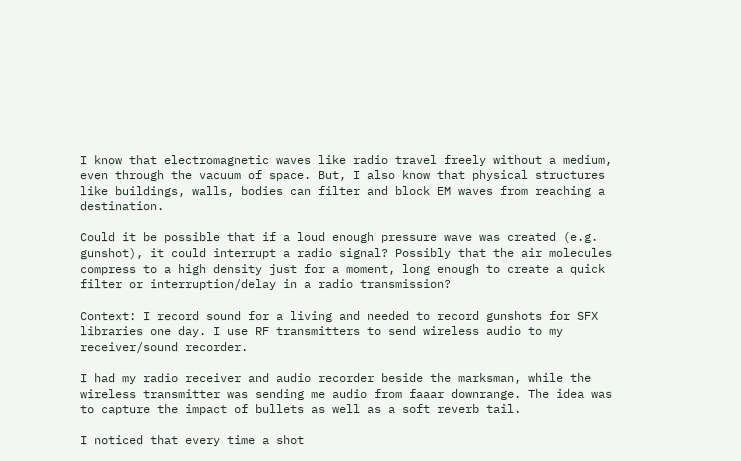I know that electromagnetic waves like radio travel freely without a medium, even through the vacuum of space. But, I also know that physical structures like buildings, walls, bodies can filter and block EM waves from reaching a destination.

Could it be possible that if a loud enough pressure wave was created (e.g. gunshot), it could interrupt a radio signal? Possibly that the air molecules compress to a high density just for a moment, long enough to create a quick filter or interruption/delay in a radio transmission?

Context: I record sound for a living and needed to record gunshots for SFX libraries one day. I use RF transmitters to send wireless audio to my receiver/sound recorder.

I had my radio receiver and audio recorder beside the marksman, while the wireless transmitter was sending me audio from faaar downrange. The idea was to capture the impact of bullets as well as a soft reverb tail.

I noticed that every time a shot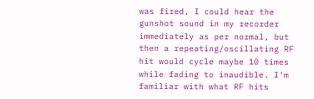was fired, I could hear the gunshot sound in my recorder immediately as per normal, but then a repeating/oscillating RF hit would cycle maybe 10 times while fading to inaudible. I'm familiar with what RF hits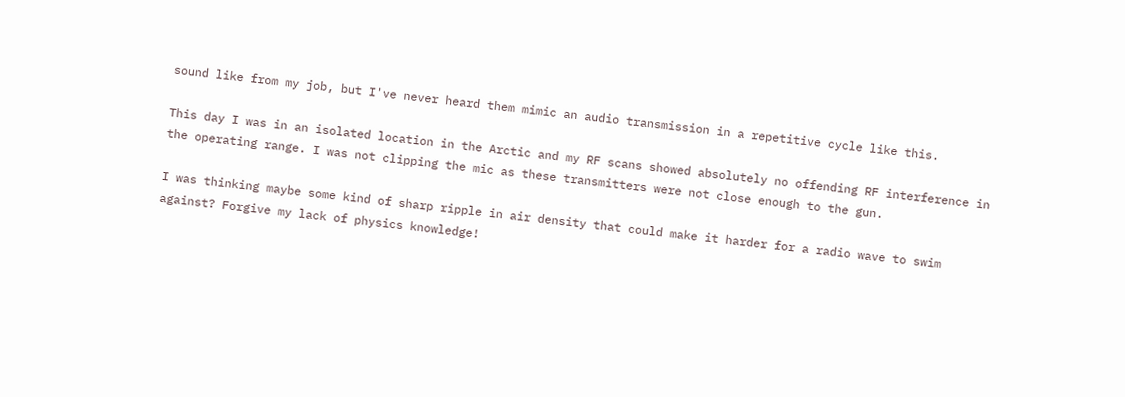sound like from my job, but I've never heard them mimic an audio transmission in a repetitive cycle like this.

This day I was in an isolated location in the Arctic and my RF scans showed absolutely no offending RF interference in the operating range. I was not clipping the mic as these transmitters were not close enough to the gun.

I was thinking maybe some kind of sharp ripple in air density that could make it harder for a radio wave to swim against? Forgive my lack of physics knowledge!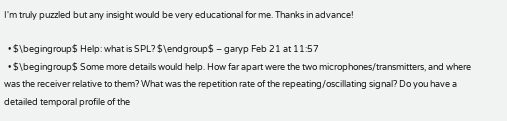I'm truly puzzled but any insight would be very educational for me. Thanks in advance!

  • $\begingroup$ Help: what is SPL? $\endgroup$ – garyp Feb 21 at 11:57
  • $\begingroup$ Some more details would help. How far apart were the two microphones/transmitters, and where was the receiver relative to them? What was the repetition rate of the repeating/oscillating signal? Do you have a detailed temporal profile of the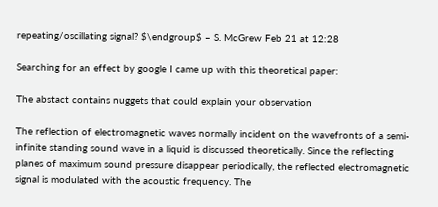repeating/oscillating signal? $\endgroup$ – S. McGrew Feb 21 at 12:28

Searching for an effect by google I came up with this theoretical paper:

The abstact contains nuggets that could explain your observation

The reflection of electromagnetic waves normally incident on the wavefronts of a semi‐infinite standing sound wave in a liquid is discussed theoretically. Since the reflecting planes of maximum sound pressure disappear periodically, the reflected electromagnetic signal is modulated with the acoustic frequency. The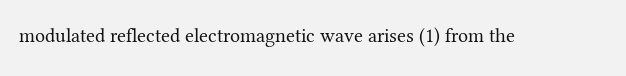modulated reflected electromagnetic wave arises (1) from the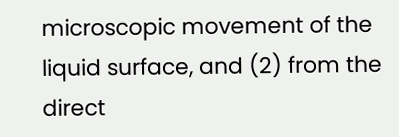microscopic movement of the liquid surface, and (2) from the direct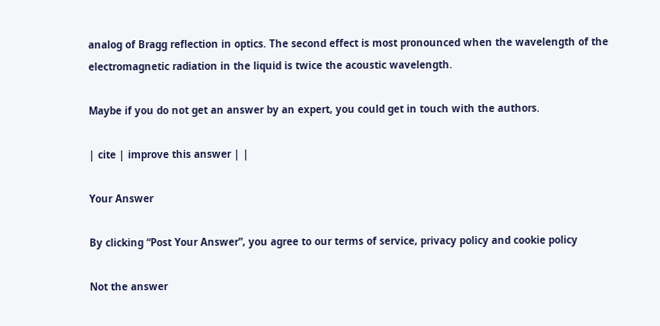analog of Bragg reflection in optics. The second effect is most pronounced when the wavelength of the electromagnetic radiation in the liquid is twice the acoustic wavelength.

Maybe if you do not get an answer by an expert, you could get in touch with the authors.

| cite | improve this answer | |

Your Answer

By clicking “Post Your Answer”, you agree to our terms of service, privacy policy and cookie policy

Not the answer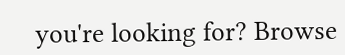you're looking for? Browse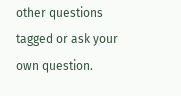other questions tagged or ask your own question.